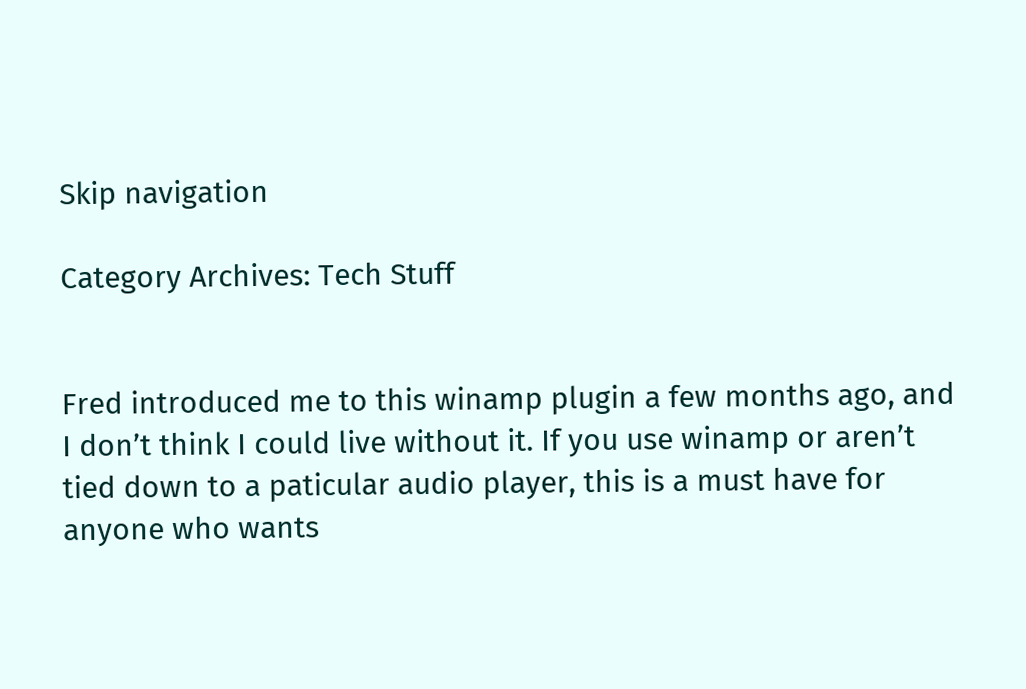Skip navigation

Category Archives: Tech Stuff


Fred introduced me to this winamp plugin a few months ago, and I don’t think I could live without it. If you use winamp or aren’t tied down to a paticular audio player, this is a must have for anyone who wants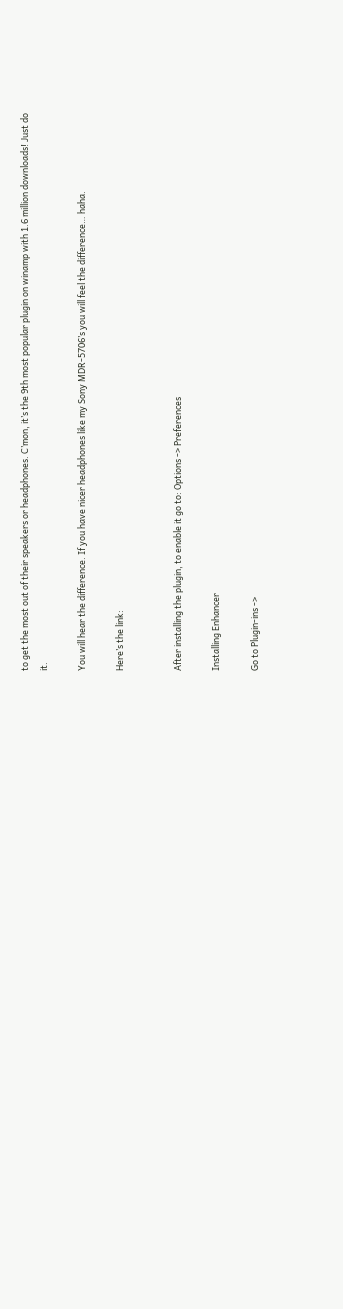to get the most out of their speakers or headphones. C’mon, it’s the 9th most popular plugin on winamp with 1.6 million downloads! Just do it.

You will hear the difference. If you have nicer headphones like my Sony MDR-5706’s you will feel the difference… haha.

Here’s the link:


After installing the plugin, to enable it go to: Options -> Preferences

Installing Enhancer

Go to Plugin-ins ->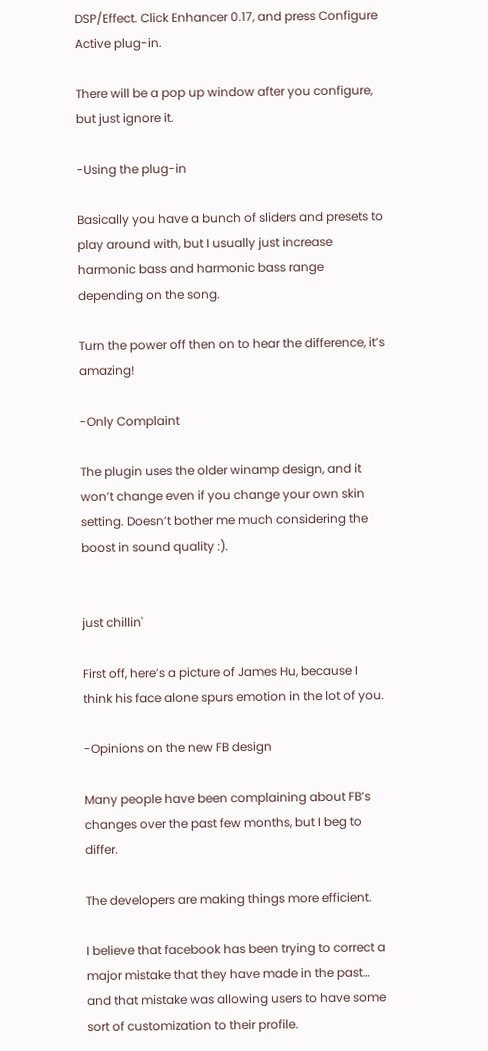DSP/Effect. Click Enhancer 0.17, and press Configure Active plug-in.

There will be a pop up window after you configure, but just ignore it.

-Using the plug-in

Basically you have a bunch of sliders and presets to play around with, but I usually just increase harmonic bass and harmonic bass range depending on the song.

Turn the power off then on to hear the difference, it’s amazing!

-Only Complaint

The plugin uses the older winamp design, and it won’t change even if you change your own skin setting. Doesn’t bother me much considering the boost in sound quality :).


just chillin'

First off, here’s a picture of James Hu, because I think his face alone spurs emotion in the lot of you.

-Opinions on the new FB design

Many people have been complaining about FB’s changes over the past few months, but I beg to differ.

The developers are making things more efficient.

I believe that facebook has been trying to correct a major mistake that they have made in the past… and that mistake was allowing users to have some sort of customization to their profile.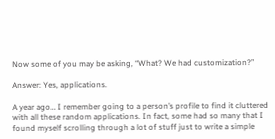Now some of you may be asking, “What? We had customization?”

Answer: Yes, applications.

A year ago… I remember going to a person’s profile to find it cluttered with all these random applications. In fact, some had so many that I found myself scrolling through a lot of stuff just to write a simple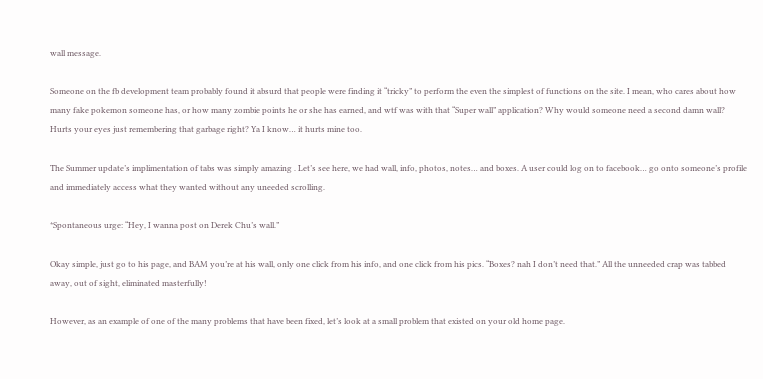wall message.

Someone on the fb development team probably found it absurd that people were finding it “tricky” to perform the even the simplest of functions on the site. I mean, who cares about how many fake pokemon someone has, or how many zombie points he or she has earned, and wtf was with that “Super wall” application? Why would someone need a second damn wall? Hurts your eyes just remembering that garbage right? Ya I know… it hurts mine too.

The Summer update’s implimentation of tabs was simply amazing . Let’s see here, we had wall, info, photos, notes… and boxes. A user could log on to facebook… go onto someone’s profile and immediately access what they wanted without any uneeded scrolling.

*Spontaneous urge: “Hey, I wanna post on Derek Chu’s wall.”

Okay simple, just go to his page, and BAM you’re at his wall, only one click from his info, and one click from his pics. “Boxes? nah I don’t need that.” All the unneeded crap was tabbed away, out of sight, eliminated masterfully!

However, as an example of one of the many problems that have been fixed, let’s look at a small problem that existed on your old home page.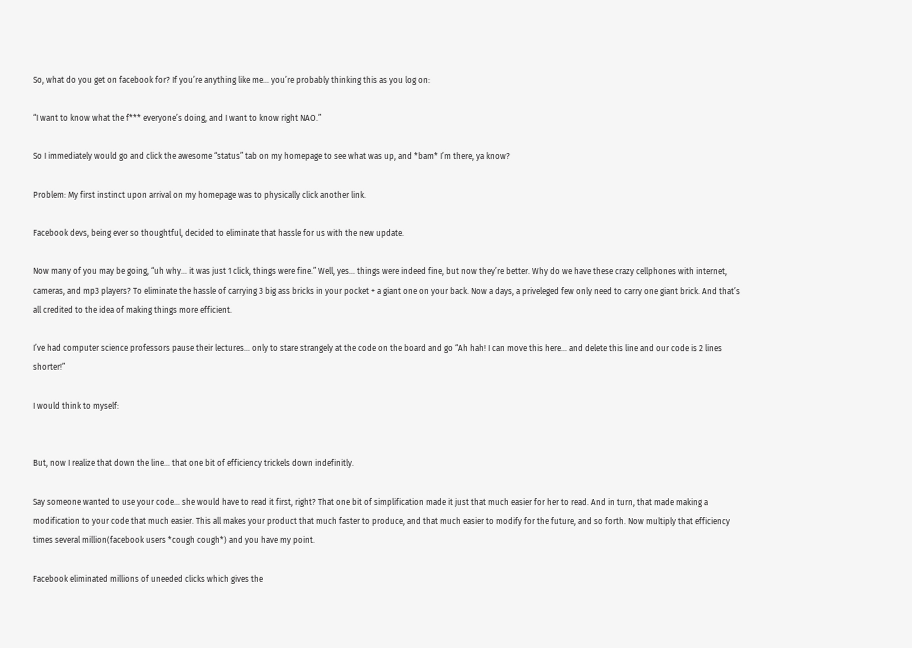So, what do you get on facebook for? If you’re anything like me… you’re probably thinking this as you log on:

“I want to know what the f*** everyone’s doing, and I want to know right NAO.”

So I immediately would go and click the awesome “status” tab on my homepage to see what was up, and *bam* I’m there, ya know?

Problem: My first instinct upon arrival on my homepage was to physically click another link.

Facebook devs, being ever so thoughtful, decided to eliminate that hassle for us with the new update.

Now many of you may be going, “uh why… it was just 1 click, things were fine.” Well, yes… things were indeed fine, but now they’re better. Why do we have these crazy cellphones with internet, cameras, and mp3 players? To eliminate the hassle of carrying 3 big ass bricks in your pocket + a giant one on your back. Now a days, a priveleged few only need to carry one giant brick. And that’s all credited to the idea of making things more efficient.

I’ve had computer science professors pause their lectures… only to stare strangely at the code on the board and go “Ah hah! I can move this here… and delete this line and our code is 2 lines shorter!”

I would think to myself:


But, now I realize that down the line… that one bit of efficiency trickels down indefinitly.

Say someone wanted to use your code… she would have to read it first, right? That one bit of simplification made it just that much easier for her to read. And in turn, that made making a modification to your code that much easier. This all makes your product that much faster to produce, and that much easier to modify for the future, and so forth. Now multiply that efficiency times several million(facebook users *cough cough*) and you have my point.

Facebook eliminated millions of uneeded clicks which gives the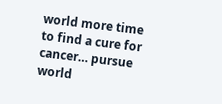world more time to find a cure for cancer… pursue world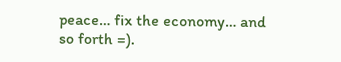peace… fix the economy… and so forth =).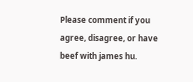Please comment if you agree, disagree, or have beef with james hu.